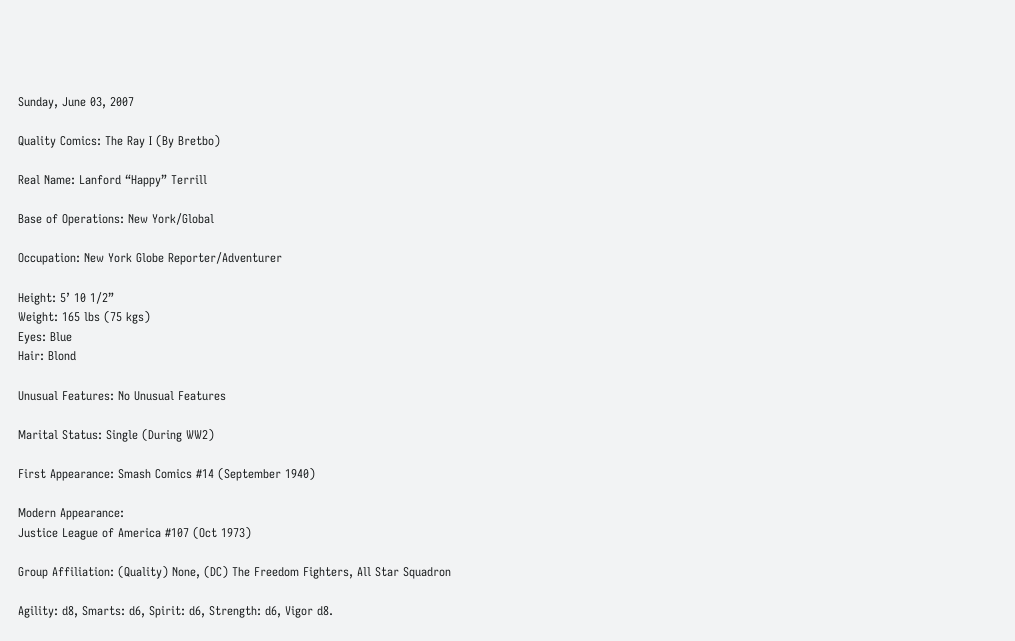Sunday, June 03, 2007

Quality Comics: The Ray I (By Bretbo)

Real Name: Lanford “Happy” Terrill

Base of Operations: New York/Global

Occupation: New York Globe Reporter/Adventurer

Height: 5’ 10 1/2”
Weight: 165 lbs (75 kgs)
Eyes: Blue
Hair: Blond

Unusual Features: No Unusual Features

Marital Status: Single (During WW2)

First Appearance: Smash Comics #14 (September 1940)

Modern Appearance:
Justice League of America #107 (Oct 1973)

Group Affiliation: (Quality) None, (DC) The Freedom Fighters, All Star Squadron

Agility: d8, Smarts: d6, Spirit: d6, Strength: d6, Vigor d8.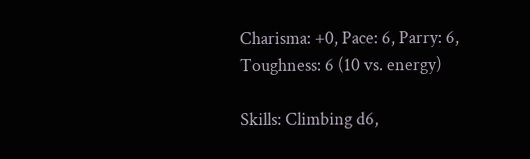Charisma: +0, Pace: 6, Parry: 6, Toughness: 6 (10 vs. energy)

Skills: Climbing d6,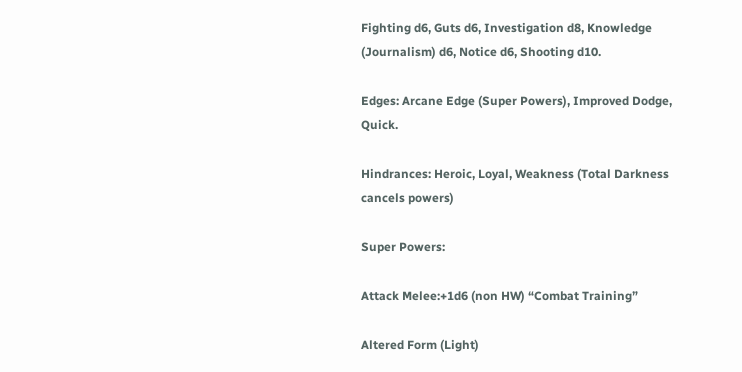Fighting d6, Guts d6, Investigation d8, Knowledge (Journalism) d6, Notice d6, Shooting d10.

Edges: Arcane Edge (Super Powers), Improved Dodge, Quick.

Hindrances: Heroic, Loyal, Weakness (Total Darkness cancels powers)

Super Powers:

Attack Melee:+1d6 (non HW) “Combat Training”

Altered Form (Light)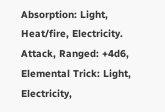Absorption: Light, Heat/fire, Electricity.
Attack, Ranged: +4d6, Elemental Trick: Light, Electricity,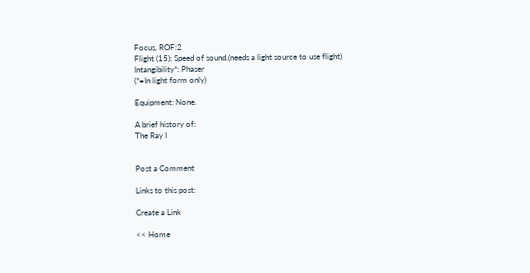Focus, ROF:2
Flight (15): Speed of sound.(needs a light source to use flight)
Intangibility*: Phaser
(*=In light form only)

Equipment: None.

A brief history of:
The Ray I


Post a Comment

Links to this post:

Create a Link

<< Home